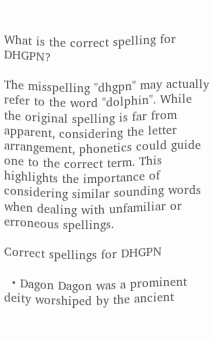What is the correct spelling for DHGPN?

The misspelling "dhgpn" may actually refer to the word "dolphin". While the original spelling is far from apparent, considering the letter arrangement, phonetics could guide one to the correct term. This highlights the importance of considering similar sounding words when dealing with unfamiliar or erroneous spellings.

Correct spellings for DHGPN

  • Dagon Dagon was a prominent deity worshiped by the ancient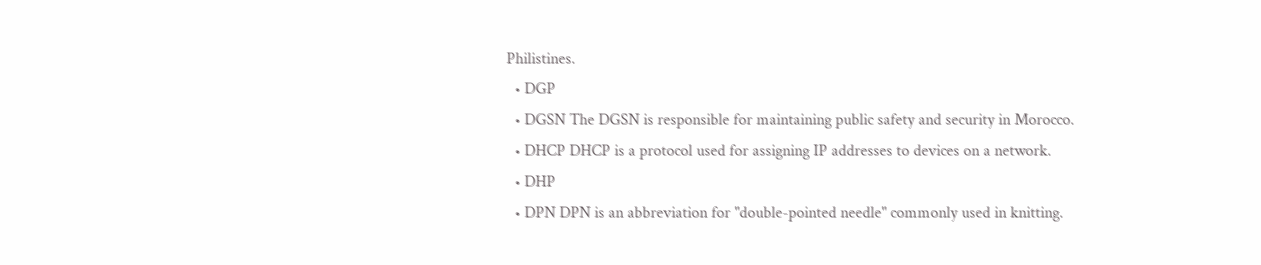Philistines.
  • DGP
  • DGSN The DGSN is responsible for maintaining public safety and security in Morocco.
  • DHCP DHCP is a protocol used for assigning IP addresses to devices on a network.
  • DHP
  • DPN DPN is an abbreviation for "double-pointed needle" commonly used in knitting.